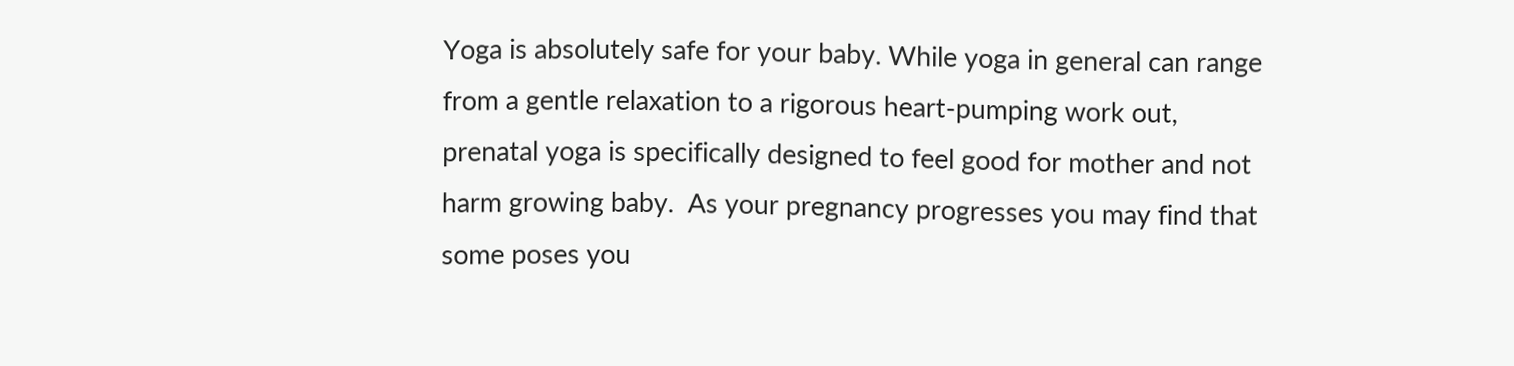Yoga is absolutely safe for your baby. While yoga in general can range from a gentle relaxation to a rigorous heart-pumping work out, prenatal yoga is specifically designed to feel good for mother and not harm growing baby.  As your pregnancy progresses you may find that some poses you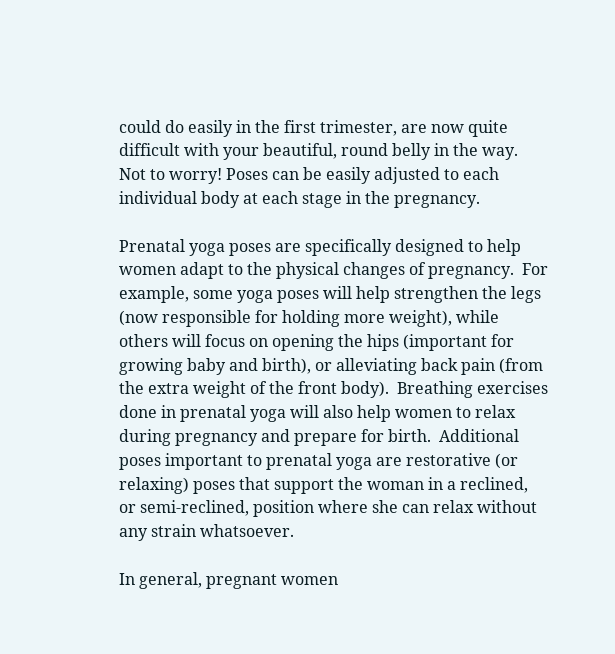could do easily in the first trimester, are now quite difficult with your beautiful, round belly in the way.  Not to worry! Poses can be easily adjusted to each individual body at each stage in the pregnancy.

Prenatal yoga poses are specifically designed to help women adapt to the physical changes of pregnancy.  For example, some yoga poses will help strengthen the legs (now responsible for holding more weight), while others will focus on opening the hips (important for growing baby and birth), or alleviating back pain (from the extra weight of the front body).  Breathing exercises done in prenatal yoga will also help women to relax during pregnancy and prepare for birth.  Additional poses important to prenatal yoga are restorative (or relaxing) poses that support the woman in a reclined, or semi-reclined, position where she can relax without any strain whatsoever.

In general, pregnant women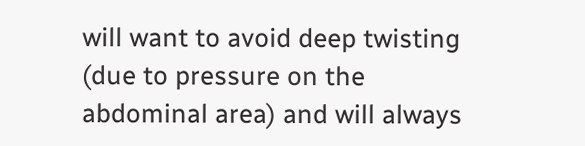will want to avoid deep twisting (due to pressure on the abdominal area) and will always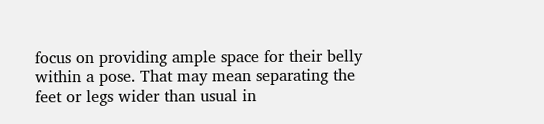focus on providing ample space for their belly within a pose. That may mean separating the feet or legs wider than usual in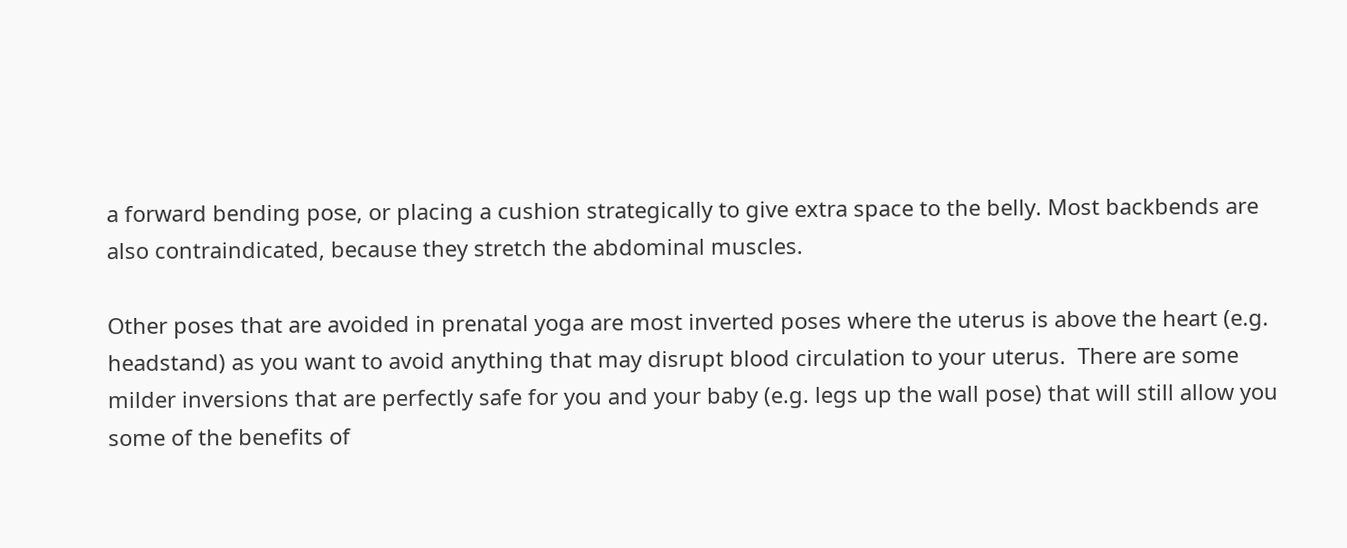a forward bending pose, or placing a cushion strategically to give extra space to the belly. Most backbends are also contraindicated, because they stretch the abdominal muscles.

Other poses that are avoided in prenatal yoga are most inverted poses where the uterus is above the heart (e.g. headstand) as you want to avoid anything that may disrupt blood circulation to your uterus.  There are some milder inversions that are perfectly safe for you and your baby (e.g. legs up the wall pose) that will still allow you some of the benefits of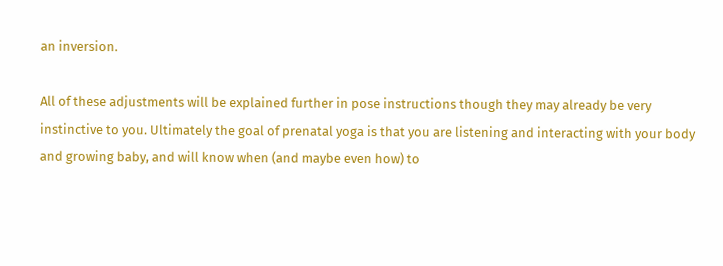an inversion.

All of these adjustments will be explained further in pose instructions though they may already be very instinctive to you. Ultimately the goal of prenatal yoga is that you are listening and interacting with your body and growing baby, and will know when (and maybe even how) to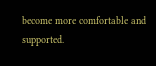become more comfortable and supported.